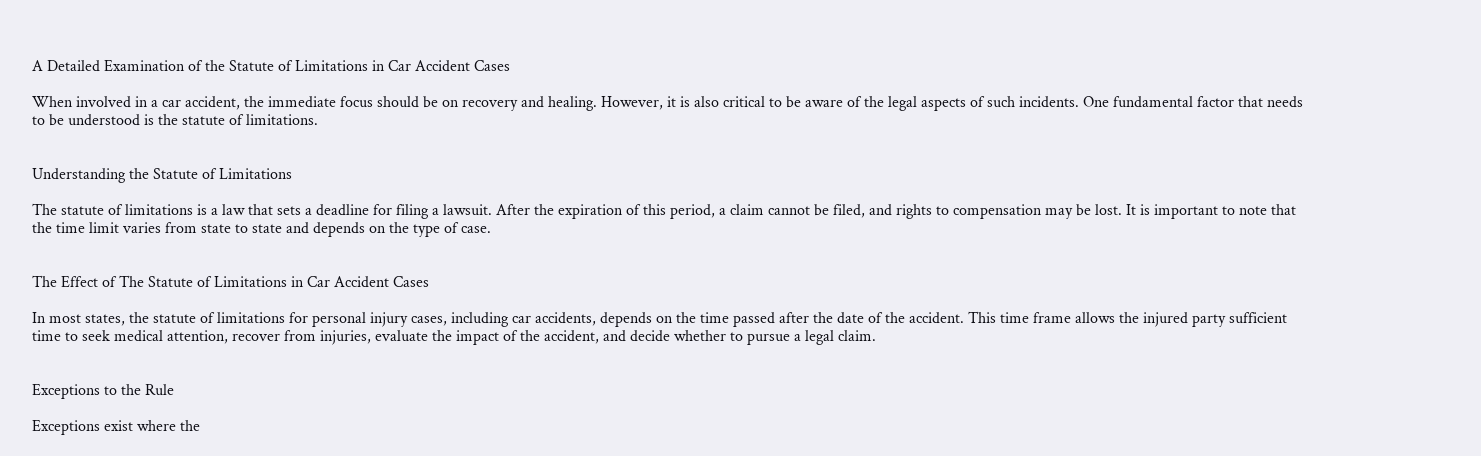A Detailed Examination of the Statute of Limitations in Car Accident Cases

When involved in a car accident, the immediate focus should be on recovery and healing. However, it is also critical to be aware of the legal aspects of such incidents. One fundamental factor that needs to be understood is the statute of limitations.


Understanding the Statute of Limitations

The statute of limitations is a law that sets a deadline for filing a lawsuit. After the expiration of this period, a claim cannot be filed, and rights to compensation may be lost. It is important to note that the time limit varies from state to state and depends on the type of case.


The Effect of The Statute of Limitations in Car Accident Cases

In most states, the statute of limitations for personal injury cases, including car accidents, depends on the time passed after the date of the accident. This time frame allows the injured party sufficient time to seek medical attention, recover from injuries, evaluate the impact of the accident, and decide whether to pursue a legal claim.


Exceptions to the Rule

Exceptions exist where the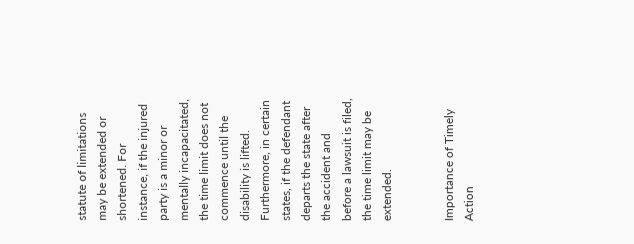statute of limitations may be extended or shortened. For instance, if the injured party is a minor or mentally incapacitated, the time limit does not commence until the disability is lifted. Furthermore, in certain states, if the defendant departs the state after the accident and before a lawsuit is filed, the time limit may be extended.


Importance of Timely Action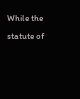While the statute of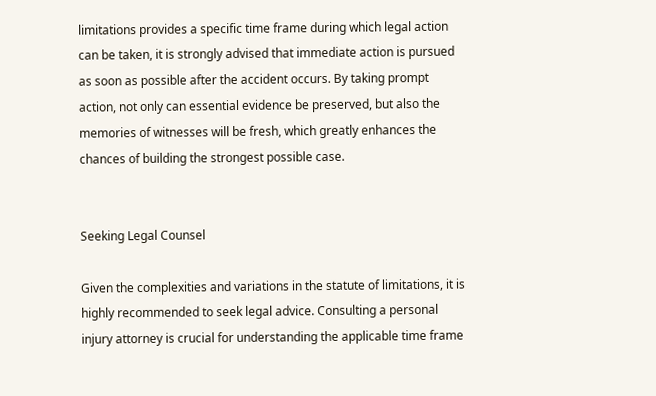limitations provides a specific time frame during which legal action can be taken, it is strongly advised that immediate action is pursued as soon as possible after the accident occurs. By taking prompt action, not only can essential evidence be preserved, but also the memories of witnesses will be fresh, which greatly enhances the chances of building the strongest possible case.


Seeking Legal Counsel

Given the complexities and variations in the statute of limitations, it is highly recommended to seek legal advice. Consulting a personal injury attorney is crucial for understanding the applicable time frame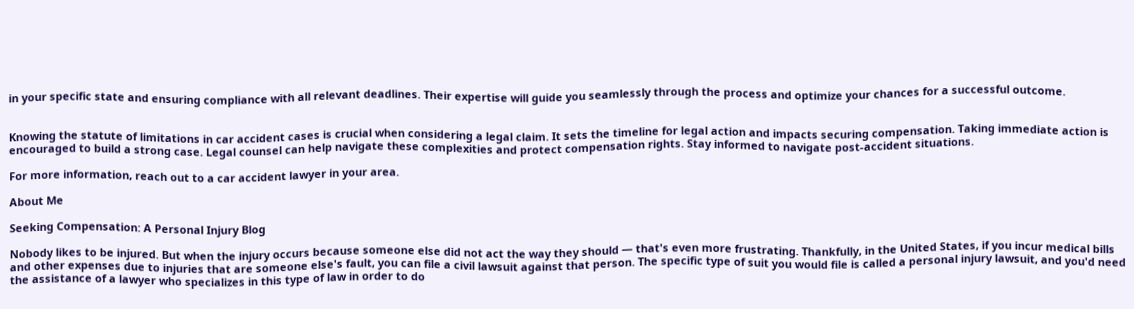in your specific state and ensuring compliance with all relevant deadlines. Their expertise will guide you seamlessly through the process and optimize your chances for a successful outcome.


Knowing the statute of limitations in car accident cases is crucial when considering a legal claim. It sets the timeline for legal action and impacts securing compensation. Taking immediate action is encouraged to build a strong case. Legal counsel can help navigate these complexities and protect compensation rights. Stay informed to navigate post-accident situations.

For more information, reach out to a car accident lawyer in your area.

About Me

Seeking Compensation: A Personal Injury Blog

Nobody likes to be injured. But when the injury occurs because someone else did not act the way they should — that's even more frustrating. Thankfully, in the United States, if you incur medical bills and other expenses due to injuries that are someone else's fault, you can file a civil lawsuit against that person. The specific type of suit you would file is called a personal injury lawsuit, and you'd need the assistance of a lawyer who specializes in this type of law in order to do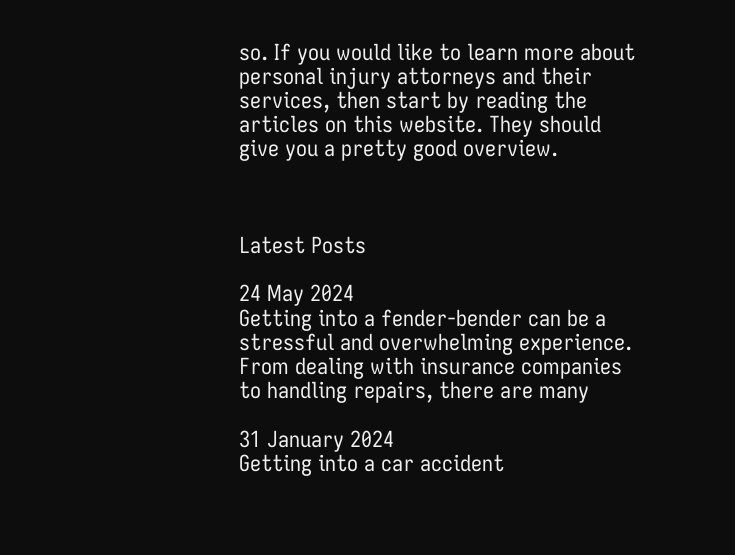so. If you would like to learn more about personal injury attorneys and their services, then start by reading the articles on this website. They should give you a pretty good overview.



Latest Posts

24 May 2024
Getting into a fender-bender can be a stressful and overwhelming experience. From dealing with insurance companies to handling repairs, there are many

31 January 2024
Getting into a car accident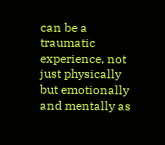can be a traumatic experience, not just physically but emotionally and mentally as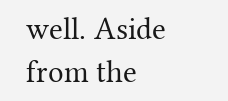well. Aside from the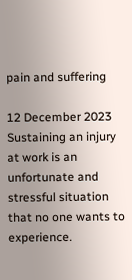pain and suffering

12 December 2023
Sustaining an injury at work is an unfortunate and stressful situation that no one wants to experience.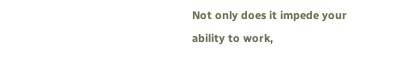Not only does it impede your ability to work,